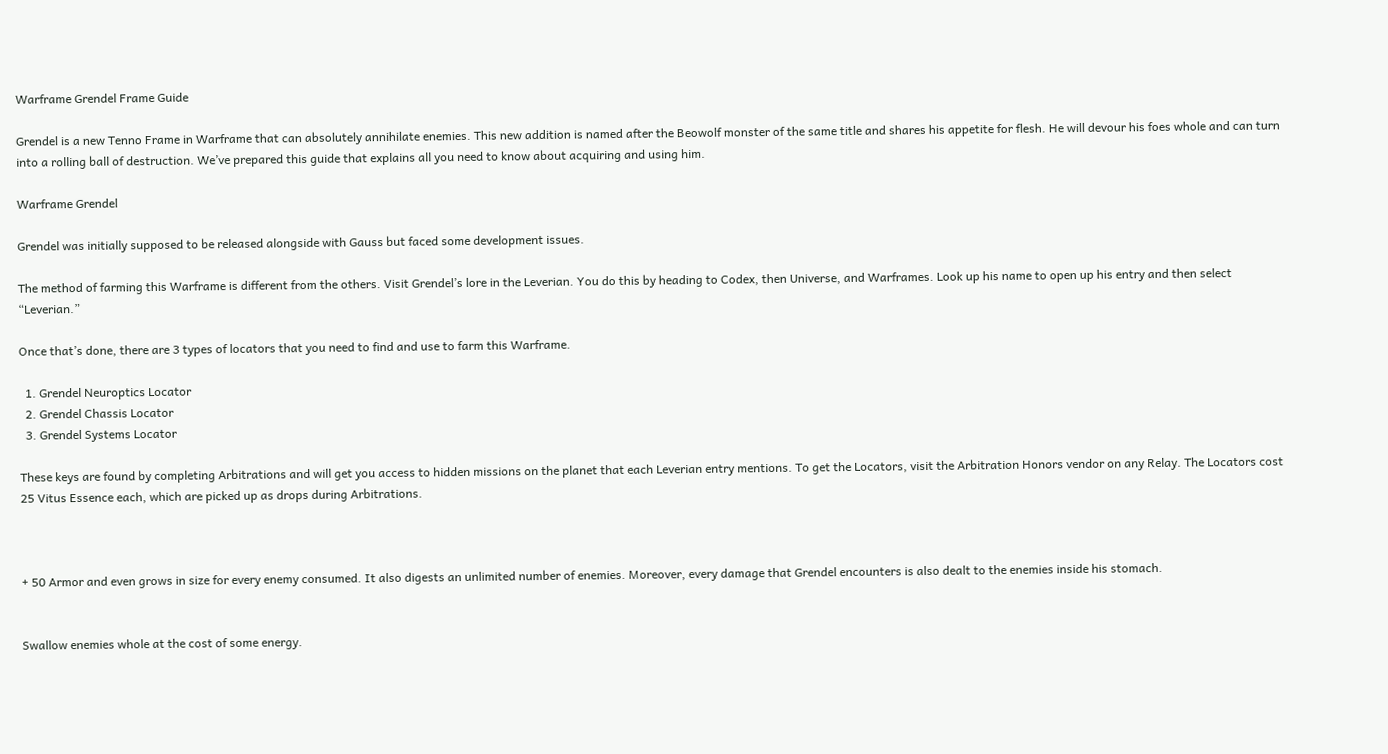Warframe Grendel Frame Guide

Grendel is a new Tenno Frame in Warframe that can absolutely annihilate enemies. This new addition is named after the Beowolf monster of the same title and shares his appetite for flesh. He will devour his foes whole and can turn into a rolling ball of destruction. We’ve prepared this guide that explains all you need to know about acquiring and using him.

Warframe Grendel

Grendel was initially supposed to be released alongside with Gauss but faced some development issues.

The method of farming this Warframe is different from the others. Visit Grendel’s lore in the Leverian. You do this by heading to Codex, then Universe, and Warframes. Look up his name to open up his entry and then select “Leverian.”

Once that’s done, there are 3 types of locators that you need to find and use to farm this Warframe.

  1. Grendel Neuroptics Locator
  2. Grendel Chassis Locator
  3. Grendel Systems Locator

These keys are found by completing Arbitrations and will get you access to hidden missions on the planet that each Leverian entry mentions. To get the Locators, visit the Arbitration Honors vendor on any Relay. The Locators cost 25 Vitus Essence each, which are picked up as drops during Arbitrations.



+ 50 Armor and even grows in size for every enemy consumed. It also digests an unlimited number of enemies. Moreover, every damage that Grendel encounters is also dealt to the enemies inside his stomach.


Swallow enemies whole at the cost of some energy.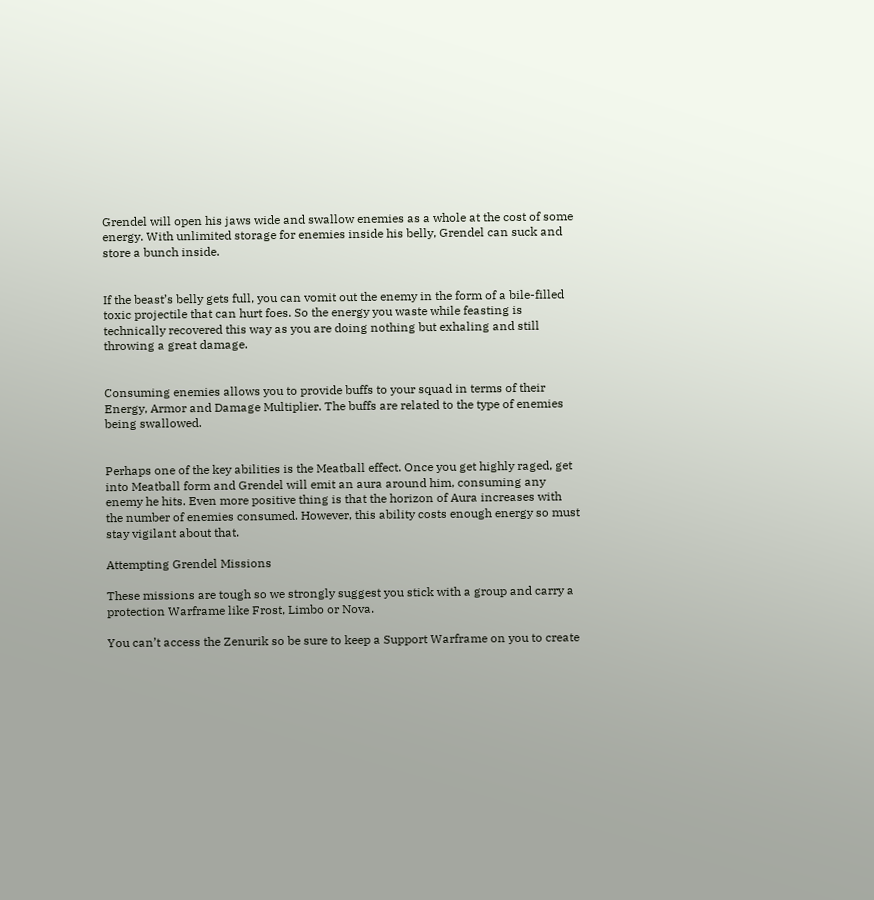Grendel will open his jaws wide and swallow enemies as a whole at the cost of some energy. With unlimited storage for enemies inside his belly, Grendel can suck and store a bunch inside.


If the beast’s belly gets full, you can vomit out the enemy in the form of a bile-filled toxic projectile that can hurt foes. So the energy you waste while feasting is technically recovered this way as you are doing nothing but exhaling and still throwing a great damage.


Consuming enemies allows you to provide buffs to your squad in terms of their Energy, Armor and Damage Multiplier. The buffs are related to the type of enemies being swallowed.


Perhaps one of the key abilities is the Meatball effect. Once you get highly raged, get into Meatball form and Grendel will emit an aura around him, consuming any enemy he hits. Even more positive thing is that the horizon of Aura increases with the number of enemies consumed. However, this ability costs enough energy so must stay vigilant about that.

Attempting Grendel Missions

These missions are tough so we strongly suggest you stick with a group and carry a protection Warframe like Frost, Limbo or Nova.

You can’t access the Zenurik so be sure to keep a Support Warframe on you to create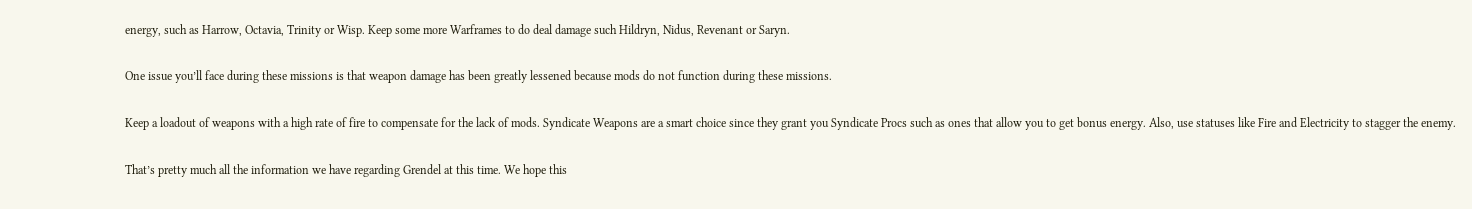energy, such as Harrow, Octavia, Trinity or Wisp. Keep some more Warframes to do deal damage such Hildryn, Nidus, Revenant or Saryn.

One issue you’ll face during these missions is that weapon damage has been greatly lessened because mods do not function during these missions.

Keep a loadout of weapons with a high rate of fire to compensate for the lack of mods. Syndicate Weapons are a smart choice since they grant you Syndicate Procs such as ones that allow you to get bonus energy. Also, use statuses like Fire and Electricity to stagger the enemy.

That’s pretty much all the information we have regarding Grendel at this time. We hope this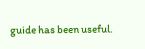guide has been useful.